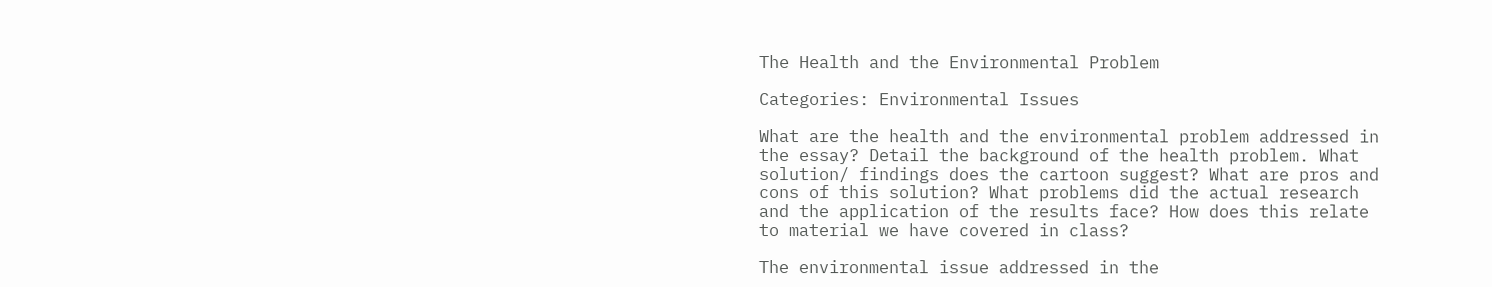The Health and the Environmental Problem

Categories: Environmental Issues

What are the health and the environmental problem addressed in the essay? Detail the background of the health problem. What solution/ findings does the cartoon suggest? What are pros and cons of this solution? What problems did the actual research and the application of the results face? How does this relate to material we have covered in class?

The environmental issue addressed in the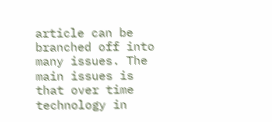article can be branched off into many issues. The main issues is that over time technology in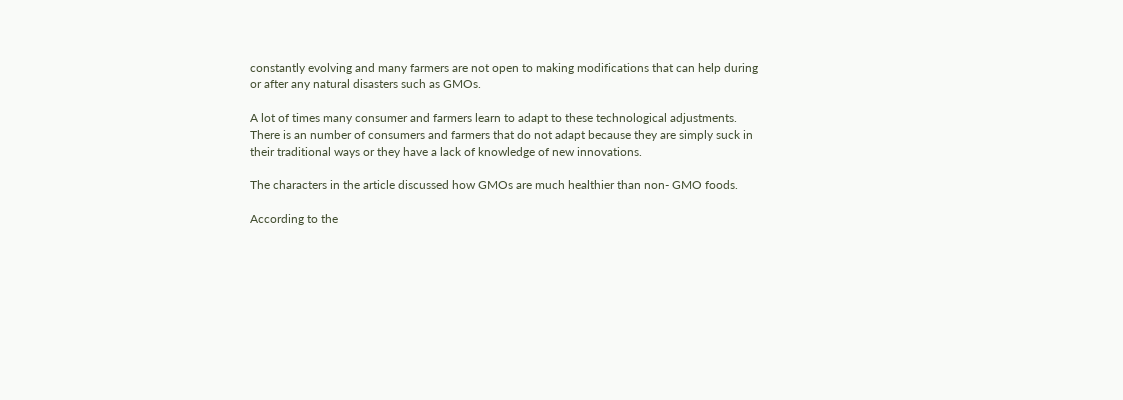constantly evolving and many farmers are not open to making modifications that can help during or after any natural disasters such as GMOs.

A lot of times many consumer and farmers learn to adapt to these technological adjustments. There is an number of consumers and farmers that do not adapt because they are simply suck in their traditional ways or they have a lack of knowledge of new innovations.

The characters in the article discussed how GMOs are much healthier than non- GMO foods.

According to the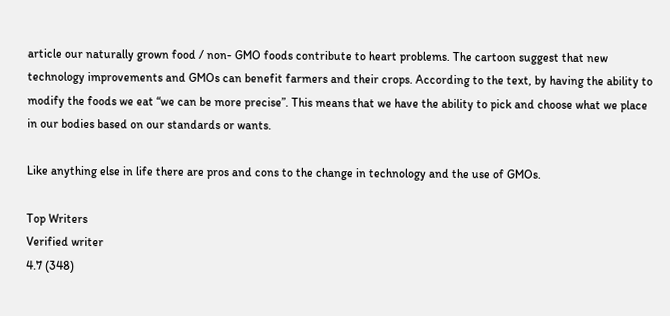article our naturally grown food / non- GMO foods contribute to heart problems. The cartoon suggest that new technology improvements and GMOs can benefit farmers and their crops. According to the text, by having the ability to modify the foods we eat “we can be more precise”. This means that we have the ability to pick and choose what we place in our bodies based on our standards or wants.

Like anything else in life there are pros and cons to the change in technology and the use of GMOs.

Top Writers
Verified writer
4.7 (348)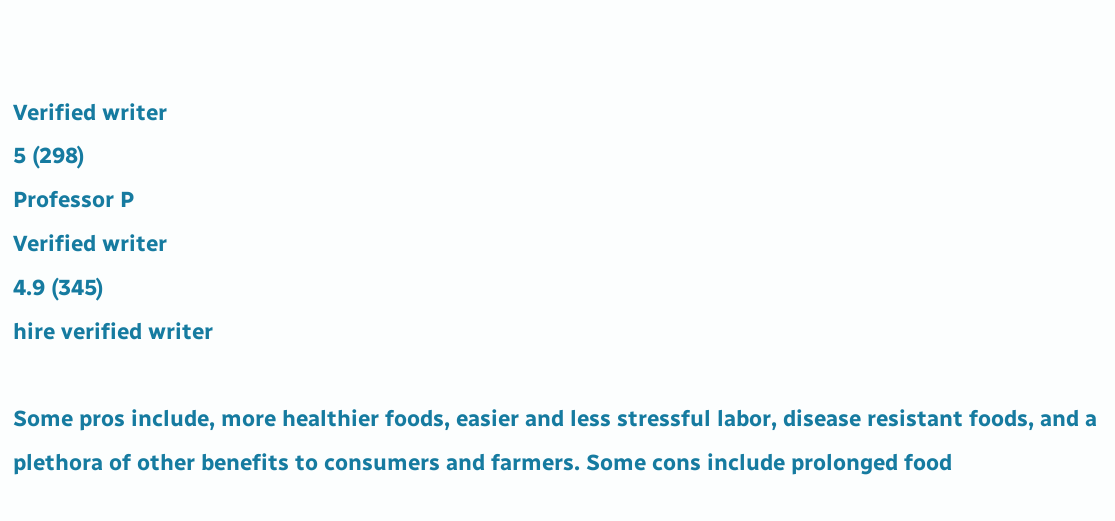Verified writer
5 (298)
Professor P
Verified writer
4.9 (345)
hire verified writer

Some pros include, more healthier foods, easier and less stressful labor, disease resistant foods, and a plethora of other benefits to consumers and farmers. Some cons include prolonged food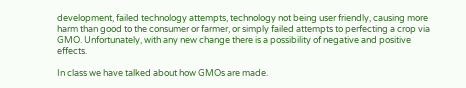development, failed technology attempts, technology not being user friendly, causing more harm than good to the consumer or farmer, or simply failed attempts to perfecting a crop via GMO. Unfortunately, with any new change there is a possibility of negative and positive effects.

In class we have talked about how GMOs are made.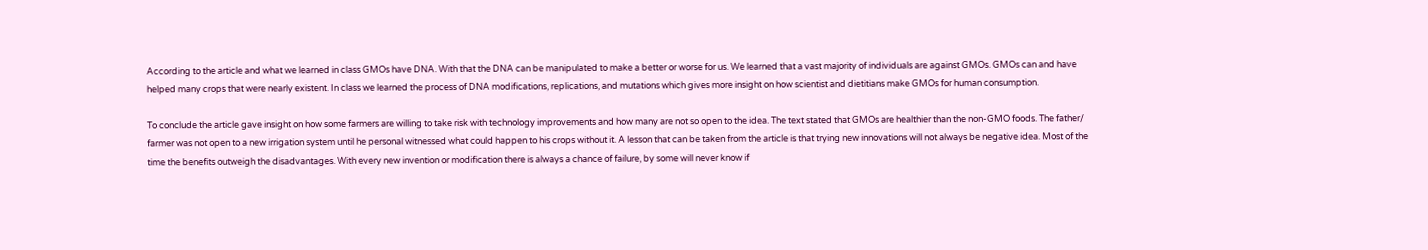According to the article and what we learned in class GMOs have DNA. With that the DNA can be manipulated to make a better or worse for us. We learned that a vast majority of individuals are against GMOs. GMOs can and have helped many crops that were nearly existent. In class we learned the process of DNA modifications, replications, and mutations which gives more insight on how scientist and dietitians make GMOs for human consumption.

To conclude the article gave insight on how some farmers are willing to take risk with technology improvements and how many are not so open to the idea. The text stated that GMOs are healthier than the non-GMO foods. The father/ farmer was not open to a new irrigation system until he personal witnessed what could happen to his crops without it. A lesson that can be taken from the article is that trying new innovations will not always be negative idea. Most of the time the benefits outweigh the disadvantages. With every new invention or modification there is always a chance of failure, by some will never know if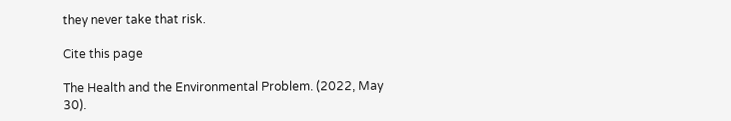they never take that risk.

Cite this page

The Health and the Environmental Problem. (2022, May 30).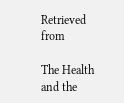Retrieved from

The Health and the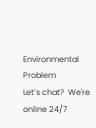Environmental Problem
Let’s chat?  We're online 24/7